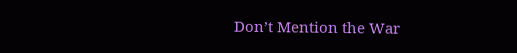Don’t Mention the War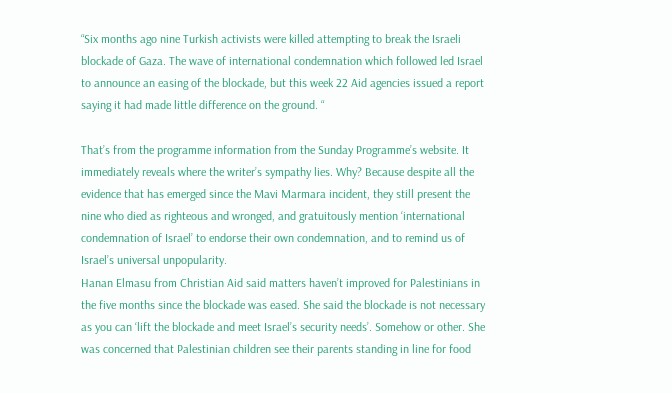“Six months ago nine Turkish activists were killed attempting to break the Israeli blockade of Gaza. The wave of international condemnation which followed led Israel to announce an easing of the blockade, but this week 22 Aid agencies issued a report saying it had made little difference on the ground. “

That’s from the programme information from the Sunday Programme’s website. It immediately reveals where the writer’s sympathy lies. Why? Because despite all the evidence that has emerged since the Mavi Marmara incident, they still present the nine who died as righteous and wronged, and gratuitously mention ‘international condemnation of Israel’ to endorse their own condemnation, and to remind us of Israel’s universal unpopularity.
Hanan Elmasu from Christian Aid said matters haven’t improved for Palestinians in the five months since the blockade was eased. She said the blockade is not necessary as you can ‘lift the blockade and meet Israel’s security needs’. Somehow or other. She was concerned that Palestinian children see their parents standing in line for food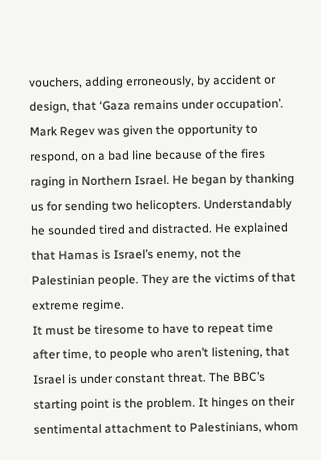vouchers, adding erroneously, by accident or design, that ‘Gaza remains under occupation’.
Mark Regev was given the opportunity to respond, on a bad line because of the fires raging in Northern Israel. He began by thanking us for sending two helicopters. Understandably he sounded tired and distracted. He explained that Hamas is Israel’s enemy, not the Palestinian people. They are the victims of that extreme regime.
It must be tiresome to have to repeat time after time, to people who aren’t listening, that Israel is under constant threat. The BBC’s starting point is the problem. It hinges on their sentimental attachment to Palestinians, whom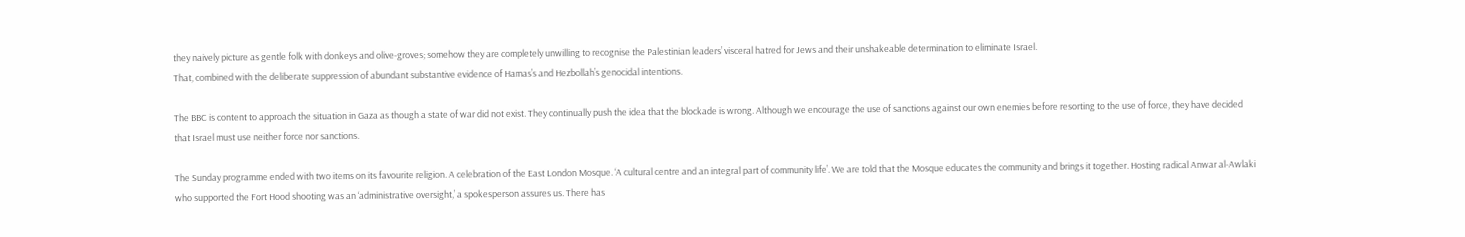they naively picture as gentle folk with donkeys and olive-groves; somehow they are completely unwilling to recognise the Palestinian leaders’ visceral hatred for Jews and their unshakeable determination to eliminate Israel.
That, combined with the deliberate suppression of abundant substantive evidence of Hamas’s and Hezbollah’s genocidal intentions.

The BBC is content to approach the situation in Gaza as though a state of war did not exist. They continually push the idea that the blockade is wrong. Although we encourage the use of sanctions against our own enemies before resorting to the use of force, they have decided that Israel must use neither force nor sanctions.

The Sunday programme ended with two items on its favourite religion. A celebration of the East London Mosque. ‘A cultural centre and an integral part of community life’. We are told that the Mosque educates the community and brings it together. Hosting radical Anwar al-Awlaki who supported the Fort Hood shooting was an ‘administrative oversight,’ a spokesperson assures us. There has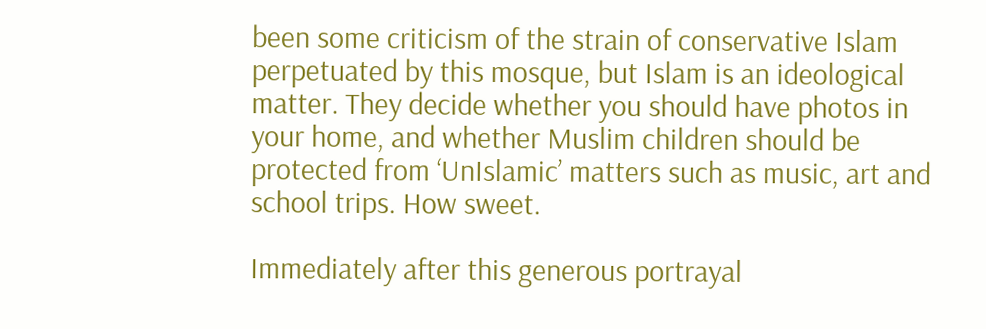been some criticism of the strain of conservative Islam perpetuated by this mosque, but Islam is an ideological matter. They decide whether you should have photos in your home, and whether Muslim children should be protected from ‘UnIslamic’ matters such as music, art and school trips. How sweet.

Immediately after this generous portrayal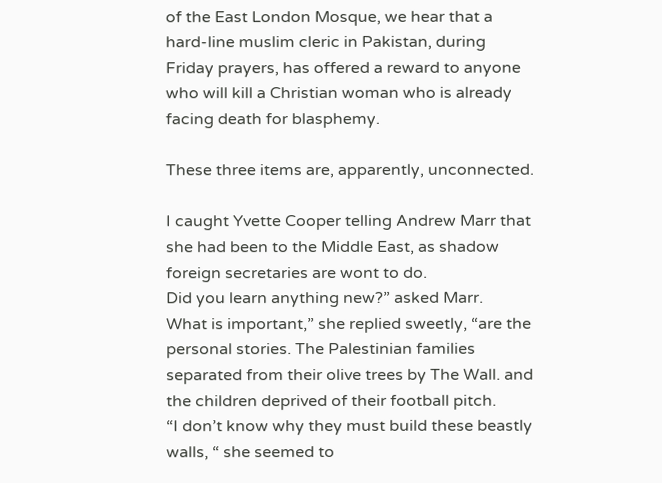of the East London Mosque, we hear that a hard-line muslim cleric in Pakistan, during Friday prayers, has offered a reward to anyone who will kill a Christian woman who is already facing death for blasphemy.

These three items are, apparently, unconnected.

I caught Yvette Cooper telling Andrew Marr that she had been to the Middle East, as shadow foreign secretaries are wont to do.
Did you learn anything new?” asked Marr.
What is important,” she replied sweetly, “are the personal stories. The Palestinian families separated from their olive trees by The Wall. and the children deprived of their football pitch.
“I don’t know why they must build these beastly walls, “ she seemed to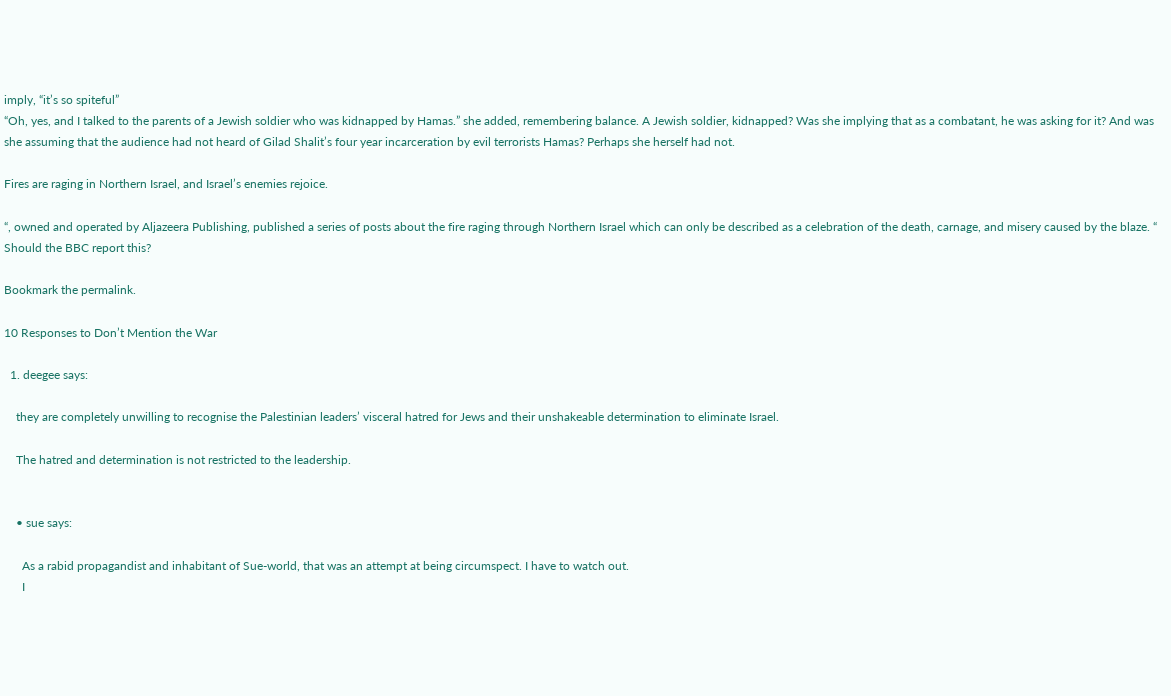imply, “it’s so spiteful”
“Oh, yes, and I talked to the parents of a Jewish soldier who was kidnapped by Hamas.” she added, remembering balance. A Jewish soldier, kidnapped? Was she implying that as a combatant, he was asking for it? And was she assuming that the audience had not heard of Gilad Shalit’s four year incarceration by evil terrorists Hamas? Perhaps she herself had not.

Fires are raging in Northern Israel, and Israel’s enemies rejoice.

“, owned and operated by Aljazeera Publishing, published a series of posts about the fire raging through Northern Israel which can only be described as a celebration of the death, carnage, and misery caused by the blaze. “
Should the BBC report this?

Bookmark the permalink.

10 Responses to Don’t Mention the War

  1. deegee says:

    they are completely unwilling to recognise the Palestinian leaders’ visceral hatred for Jews and their unshakeable determination to eliminate Israel.

    The hatred and determination is not restricted to the leadership.


    • sue says:

      As a rabid propagandist and inhabitant of Sue-world, that was an attempt at being circumspect. I have to watch out.
      I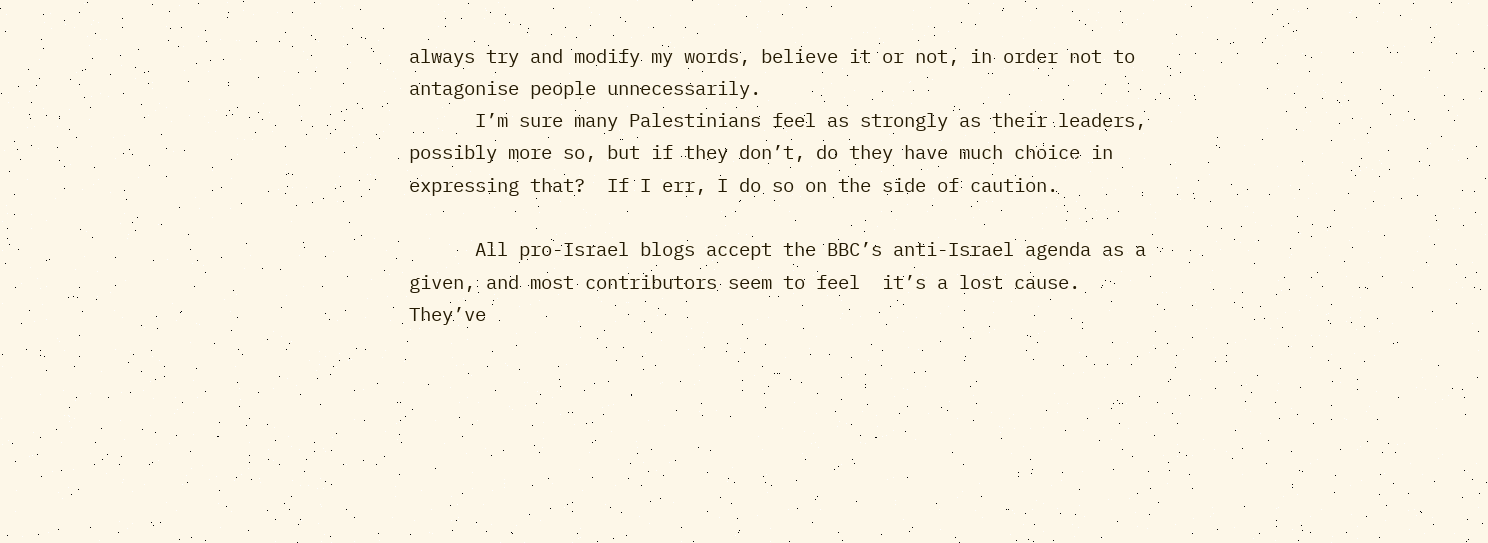always try and modify my words, believe it or not, in order not to antagonise people unnecessarily.
      I’m sure many Palestinians feel as strongly as their leaders, possibly more so, but if they don’t, do they have much choice in expressing that?  If I err, I do so on the side of caution.

      All pro-Israel blogs accept the BBC’s anti-Israel agenda as a given, and most contributors seem to feel  it’s a lost cause.  They’ve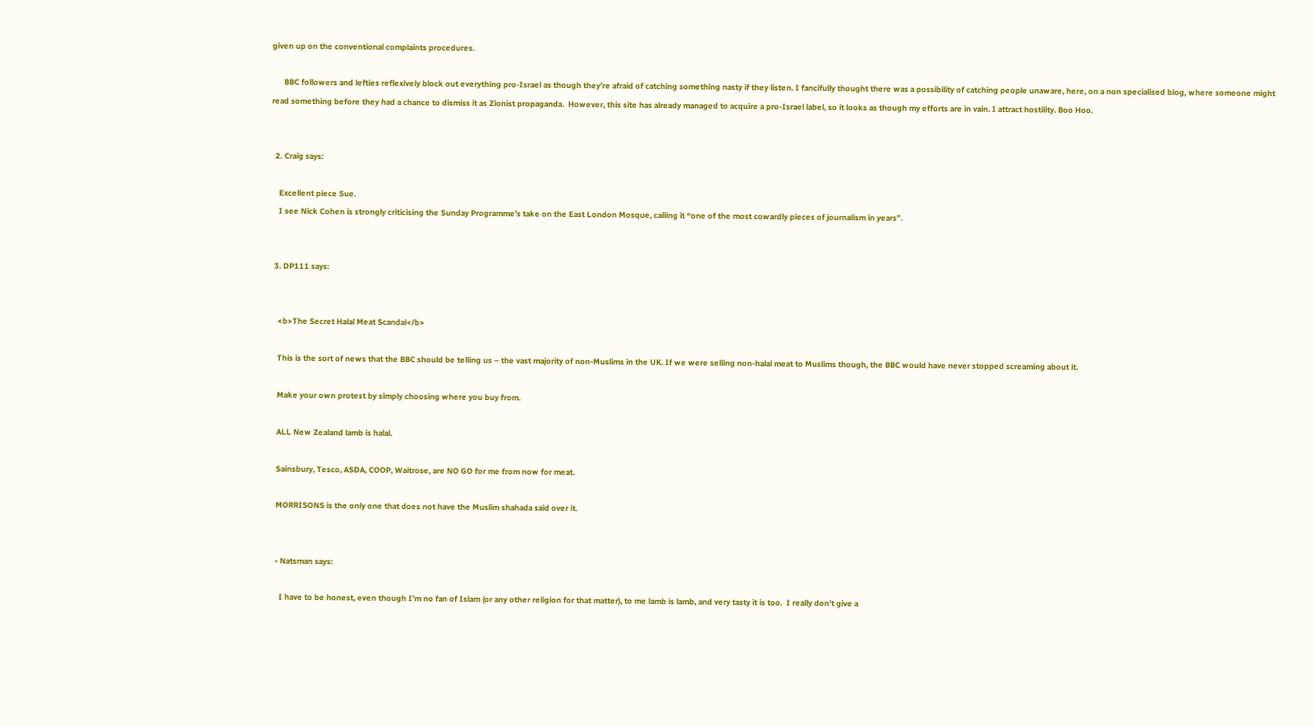given up on the conventional complaints procedures.

      BBC followers and lefties reflexively block out everything pro-Israel as though they’re afraid of catching something nasty if they listen. I fancifully thought there was a possibility of catching people unaware, here, on a non specialised blog, where someone might read something before they had a chance to dismiss it as Zionist propaganda.  However, this site has already managed to acquire a pro-Israel label, so it looks as though my efforts are in vain. I attract hostility. Boo Hoo.


  2. Craig says:

    Excellent piece Sue.
    I see Nick Cohen is strongly criticising the Sunday Programme’s take on the East London Mosque, calling it “one of the most cowardly pieces of journalism in years”.


  3. DP111 says:


    <b>The Secret Halal Meat Scandal</b>

    This is the sort of news that the BBC should be telling us – the vast majority of non-Muslims in the UK. If we were selling non-halal meat to Muslims though, the BBC would have never stopped screaming about it.

    Make your own protest by simply choosing where you buy from.

    ALL New Zealand lamb is halal.

    Sainsbury, Tesco, ASDA, COOP, Waitrose, are NO GO for me from now for meat.

    MORRISONS is the only one that does not have the Muslim shahada said over it.


    • Natsman says:

      I have to be honest, even though I’m no fan of Islam (or any other religion for that matter), to me lamb is lamb, and very tasty it is too.  I really don’t give a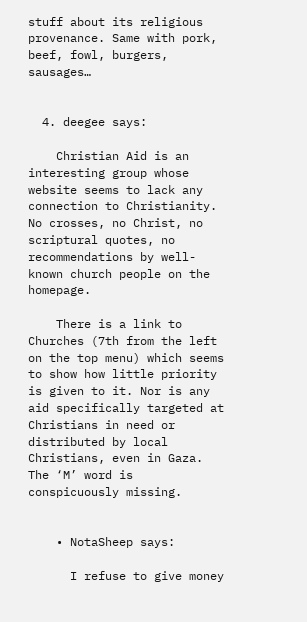stuff about its religious provenance. Same with pork, beef, fowl, burgers, sausages…


  4. deegee says:

    Christian Aid is an interesting group whose website seems to lack any connection to Christianity. No crosses, no Christ, no scriptural quotes, no recommendations by well-known church people on the homepage.

    There is a link to Churches (7th from the left on the top menu) which seems to show how little priority is given to it. Nor is any aid specifically targeted at Christians in need or distributed by local Christians, even in Gaza. The ‘M’ word is conspicuously missing.


    • NotaSheep says:

      I refuse to give money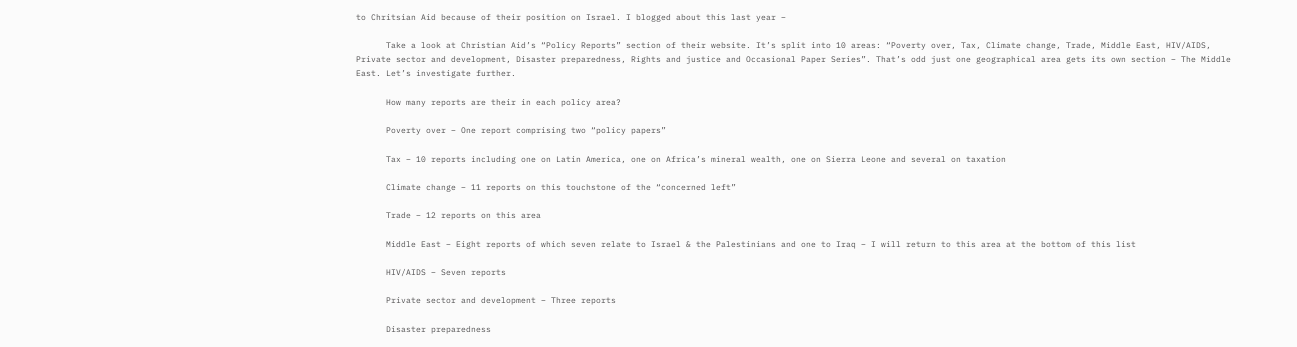to Chritsian Aid because of their position on Israel. I blogged about this last year –

      Take a look at Christian Aid’s “Policy Reports” section of their website. It’s split into 10 areas: “Poverty over, Tax, Climate change, Trade, Middle East, HIV/AIDS, Private sector and development, Disaster preparedness, Rights and justice and Occasional Paper Series”. That’s odd just one geographical area gets its own section – The Middle East. Let’s investigate further.

      How many reports are their in each policy area?

      Poverty over – One report comprising two “policy papers”

      Tax – 10 reports including one on Latin America, one on Africa’s mineral wealth, one on Sierra Leone and several on taxation

      Climate change – 11 reports on this touchstone of the “concerned left”

      Trade – 12 reports on this area

      Middle East – Eight reports of which seven relate to Israel & the Palestinians and one to Iraq – I will return to this area at the bottom of this list

      HIV/AIDS – Seven reports

      Private sector and development – Three reports

      Disaster preparedness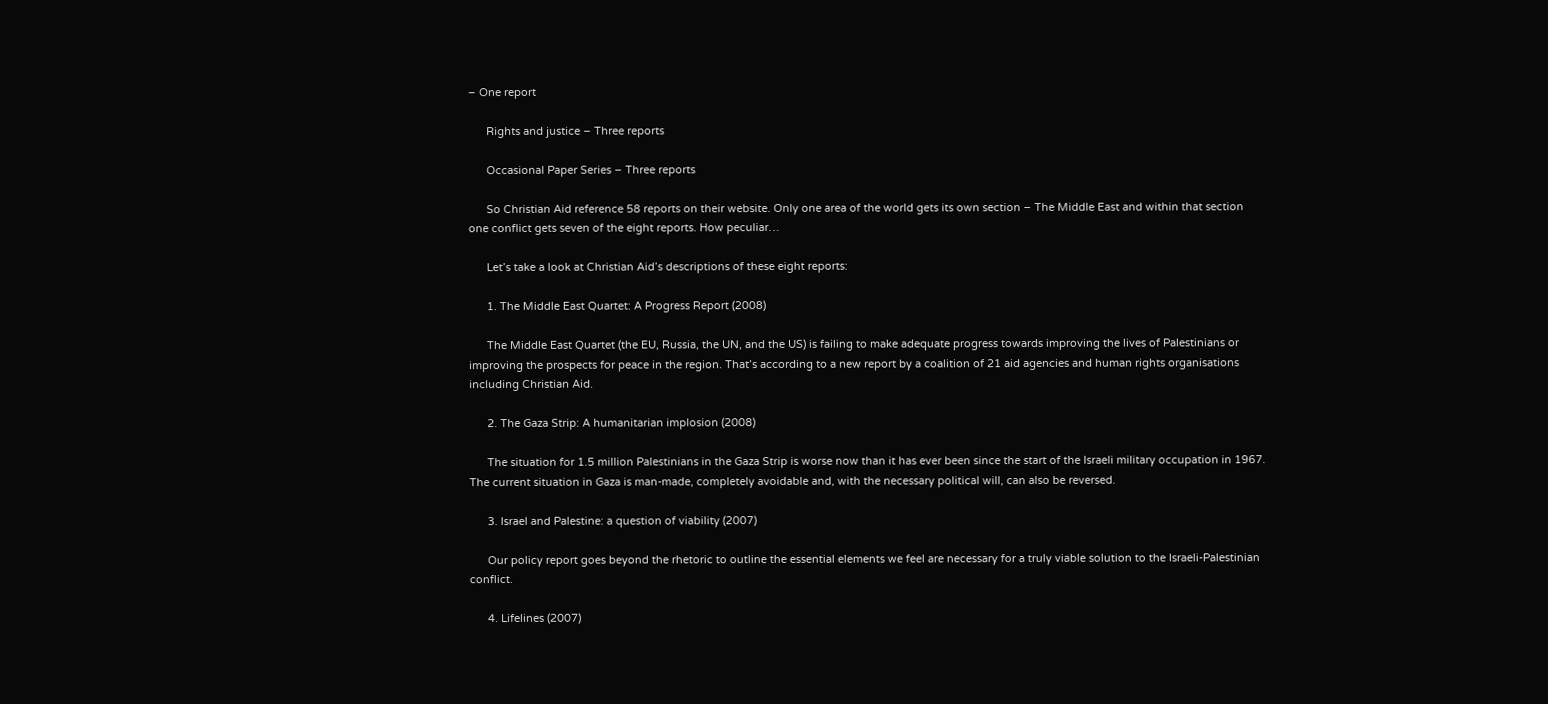– One report

      Rights and justice – Three reports

      Occasional Paper Series – Three reports

      So Christian Aid reference 58 reports on their website. Only one area of the world gets its own section – The Middle East and within that section one conflict gets seven of the eight reports. How peculiar…

      Let’s take a look at Christian Aid’s descriptions of these eight reports:

      1. The Middle East Quartet: A Progress Report (2008)

      The Middle East Quartet (the EU, Russia, the UN, and the US) is failing to make adequate progress towards improving the lives of Palestinians or improving the prospects for peace in the region. That’s according to a new report by a coalition of 21 aid agencies and human rights organisations including Christian Aid.

      2. The Gaza Strip: A humanitarian implosion (2008)

      The situation for 1.5 million Palestinians in the Gaza Strip is worse now than it has ever been since the start of the Israeli military occupation in 1967. The current situation in Gaza is man-made, completely avoidable and, with the necessary political will, can also be reversed.

      3. Israel and Palestine: a question of viability (2007)

      Our policy report goes beyond the rhetoric to outline the essential elements we feel are necessary for a truly viable solution to the Israeli-Palestinian conflict.

      4. Lifelines (2007)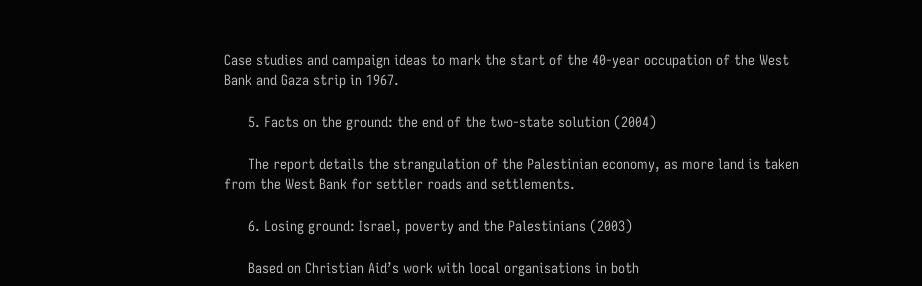Case studies and campaign ideas to mark the start of the 40-year occupation of the West Bank and Gaza strip in 1967.

      5. Facts on the ground: the end of the two-state solution (2004)

      The report details the strangulation of the Palestinian economy, as more land is taken from the West Bank for settler roads and settlements.

      6. Losing ground: Israel, poverty and the Palestinians (2003)

      Based on Christian Aid’s work with local organisations in both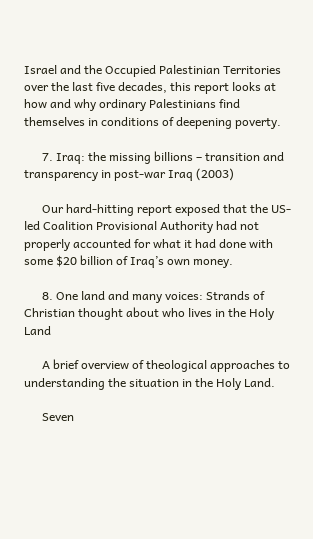Israel and the Occupied Palestinian Territories over the last five decades, this report looks at how and why ordinary Palestinians find themselves in conditions of deepening poverty.

      7. Iraq: the missing billions – transition and transparency in post-war Iraq (2003)

      Our hard-hitting report exposed that the US-led Coalition Provisional Authority had not properly accounted for what it had done with some $20 billion of Iraq’s own money.

      8. One land and many voices: Strands of Christian thought about who lives in the Holy Land

      A brief overview of theological approaches to understanding the situation in the Holy Land.

      Seven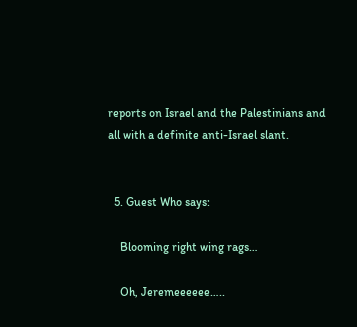reports on Israel and the Palestinians and all with a definite anti-Israel slant.


  5. Guest Who says:

    Blooming right wing rags…

    Oh, Jeremeeeeee…..